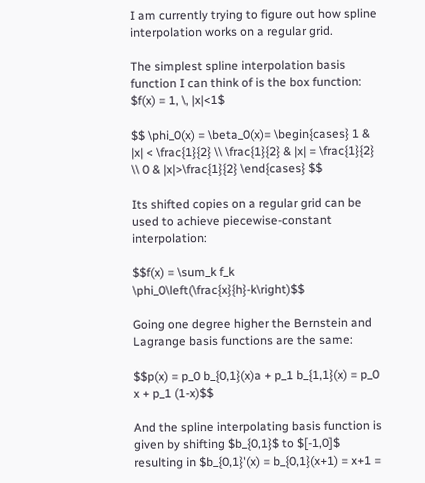I am currently trying to figure out how spline interpolation works on a regular grid.

The simplest spline interpolation basis function I can think of is the box function: $f(x) = 1, \, |x|<1$

$$ \phi_0(x) = \beta_0(x)= \begin{cases} 1 & |x| < \frac{1}{2} \\ \frac{1}{2} & |x| = \frac{1}{2} \\ 0 & |x|>\frac{1}{2} \end{cases} $$

Its shifted copies on a regular grid can be used to achieve piecewise-constant interpolation:

$$f(x) = \sum_k f_k \phi_0\left(\frac{x}{h}-k\right)$$

Going one degree higher the Bernstein and Lagrange basis functions are the same:

$$p(x) = p_0 b_{0,1}(x)a + p_1 b_{1,1}(x) = p_0 x + p_1 (1-x)$$

And the spline interpolating basis function is given by shifting $b_{0,1}$ to $[-1,0]$ resulting in $b_{0,1}'(x) = b_{0,1}(x+1) = x+1 =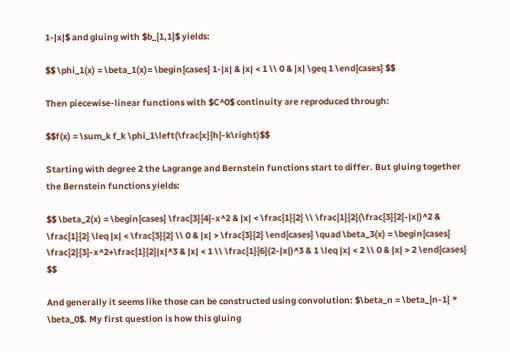1-|x|$ and gluing with $b_{1,1}$ yields:

$$ \phi_1(x) = \beta_1(x)= \begin{cases} 1-|x| & |x| < 1 \\ 0 & |x| \geq 1 \end{cases} $$

Then piecewise-linear functions with $C^0$ continuity are reproduced through:

$$f(x) = \sum_k f_k \phi_1\left(\frac{x}{h}-k\right)$$

Starting with degree 2 the Lagrange and Bernstein functions start to differ. But gluing together the Bernstein functions yields:

$$ \beta_2(x) = \begin{cases} \frac{3}{4}-x^2 & |x| < \frac{1}{2} \\ \frac{1}{2}(\frac{3}{2}-|x|)^2 & \frac{1}{2} \leq |x| < \frac{3}{2} \\ 0 & |x| > \frac{3}{2} \end{cases} \quad \beta_3(x) = \begin{cases} \frac{2}{3}-x^2+\frac{1}{2}|x|^3 & |x| < 1 \\ \frac{1}{6}(2-|x|)^3 & 1 \leq |x| < 2 \\ 0 & |x| > 2 \end{cases} $$

And generally it seems like those can be constructed using convolution: $\beta_n = \beta_{n-1} * \beta_0$. My first question is how this gluing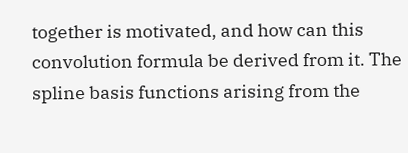together is motivated, and how can this convolution formula be derived from it. The spline basis functions arising from the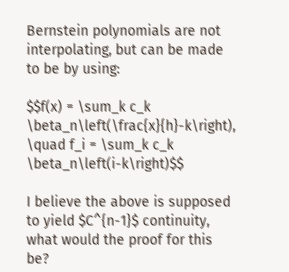Bernstein polynomials are not interpolating, but can be made to be by using:

$$f(x) = \sum_k c_k \beta_n\left(\frac{x}{h}-k\right), \quad f_i = \sum_k c_k \beta_n\left(i-k\right)$$

I believe the above is supposed to yield $C^{n-1}$ continuity, what would the proof for this be?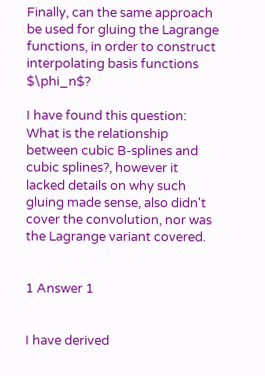Finally, can the same approach be used for gluing the Lagrange functions, in order to construct interpolating basis functions $\phi_n$?

I have found this question: What is the relationship between cubic B-splines and cubic splines?, however it lacked details on why such gluing made sense, also didn't cover the convolution, nor was the Lagrange variant covered.


1 Answer 1


I have derived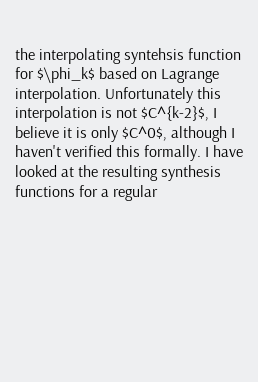the interpolating syntehsis function for $\phi_k$ based on Lagrange interpolation. Unfortunately this interpolation is not $C^{k-2}$, I believe it is only $C^0$, although I haven't verified this formally. I have looked at the resulting synthesis functions for a regular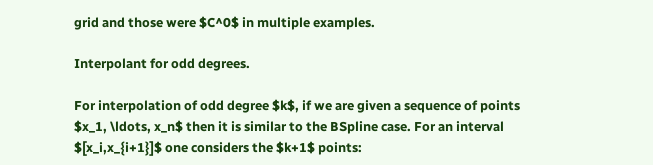grid and those were $C^0$ in multiple examples.

Interpolant for odd degrees.

For interpolation of odd degree $k$, if we are given a sequence of points $x_1, \ldots, x_n$ then it is similar to the BSpline case. For an interval $[x_i,x_{i+1}]$ one considers the $k+1$ points: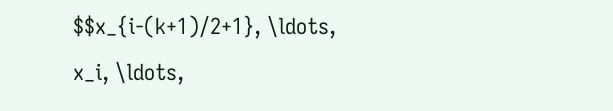$$x_{i-(k+1)/2+1}, \ldots, x_i, \ldots,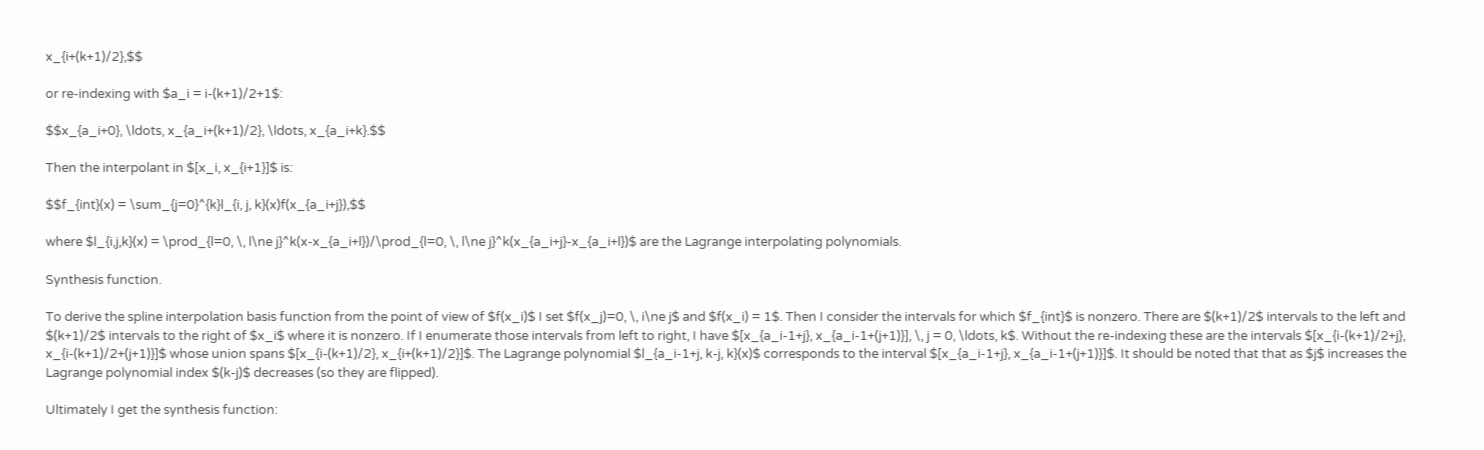x_{i+(k+1)/2},$$

or re-indexing with $a_i = i-(k+1)/2+1$:

$$x_{a_i+0}, \ldots, x_{a_i+(k+1)/2}, \ldots, x_{a_i+k}.$$

Then the interpolant in $[x_i, x_{i+1}]$ is:

$$f_{int}(x) = \sum_{j=0}^{k}l_{i, j, k}(x)f(x_{a_i+j}),$$

where $l_{i,j,k}(x) = \prod_{l=0, \, l\ne j}^k(x-x_{a_i+l})/\prod_{l=0, \, l\ne j}^k(x_{a_i+j}-x_{a_i+l})$ are the Lagrange interpolating polynomials.

Synthesis function.

To derive the spline interpolation basis function from the point of view of $f(x_i)$ I set $f(x_j)=0, \, i\ne j$ and $f(x_i) = 1$. Then I consider the intervals for which $f_{int}$ is nonzero. There are $(k+1)/2$ intervals to the left and $(k+1)/2$ intervals to the right of $x_i$ where it is nonzero. If I enumerate those intervals from left to right, I have $[x_{a_i-1+j}, x_{a_i-1+(j+1)}], \, j = 0, \ldots, k$. Without the re-indexing these are the intervals $[x_{i-(k+1)/2+j}, x_{i-(k+1)/2+(j+1)}]$ whose union spans $[x_{i-(k+1)/2}, x_{i+(k+1)/2}]$. The Lagrange polynomial $l_{a_i-1+j, k-j, k}(x)$ corresponds to the interval $[x_{a_i-1+j}, x_{a_i-1+(j+1)}]$. It should be noted that that as $j$ increases the Lagrange polynomial index $(k-j)$ decreases (so they are flipped).

Ultimately I get the synthesis function: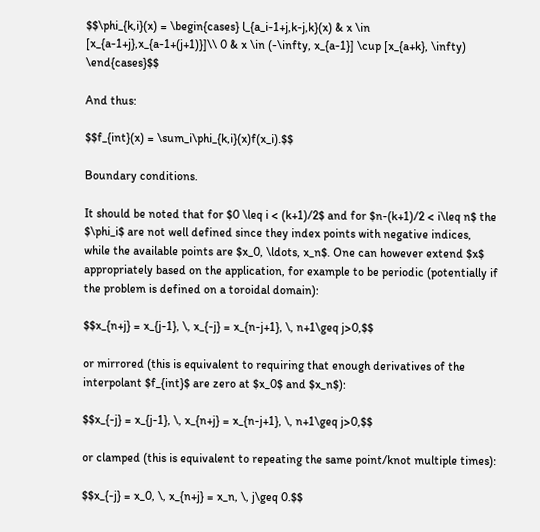$$\phi_{k,i}(x) = \begin{cases} l_{a_i-1+j,k-j,k}(x) & x \in [x_{a-1+j},x_{a-1+(j+1)}]\\ 0 & x \in (-\infty, x_{a-1}] \cup [x_{a+k}, \infty) \end{cases}$$

And thus:

$$f_{int}(x) = \sum_i\phi_{k,i}(x)f(x_i).$$

Boundary conditions.

It should be noted that for $0 \leq i < (k+1)/2$ and for $n-(k+1)/2 < i\leq n$ the $\phi_i$ are not well defined since they index points with negative indices, while the available points are $x_0, \ldots, x_n$. One can however extend $x$ appropriately based on the application, for example to be periodic (potentially if the problem is defined on a toroidal domain):

$$x_{n+j} = x_{j-1}, \, x_{-j} = x_{n-j+1}, \, n+1\geq j>0,$$

or mirrored (this is equivalent to requiring that enough derivatives of the interpolant $f_{int}$ are zero at $x_0$ and $x_n$):

$$x_{-j} = x_{j-1}, \, x_{n+j} = x_{n-j+1}, \, n+1\geq j>0,$$

or clamped (this is equivalent to repeating the same point/knot multiple times):

$$x_{-j} = x_0, \, x_{n+j} = x_n, \, j\geq 0.$$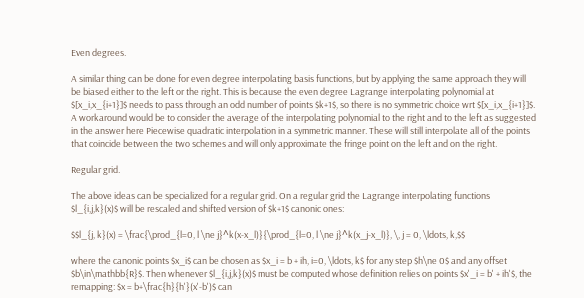Even degrees.

A similar thing can be done for even degree interpolating basis functions, but by applying the same approach they will be biased either to the left or the right. This is because the even degree Lagrange interpolating polynomial at $[x_i,x_{i+1}]$ needs to pass through an odd number of points $k+1$, so there is no symmetric choice wrt $[x_i,x_{i+1}]$. A workaround would be to consider the average of the interpolating polynomial to the right and to the left as suggested in the answer here Piecewise quadratic interpolation in a symmetric manner. These will still interpolate all of the points that coincide between the two schemes and will only approximate the fringe point on the left and on the right.

Regular grid.

The above ideas can be specialized for a regular grid. On a regular grid the Lagrange interpolating functions $l_{i,j,k}(x)$ will be rescaled and shifted version of $k+1$ canonic ones:

$$l_{j, k}(x) = \frac{\prod_{l=0, l \ne j}^k(x-x_l)}{\prod_{l=0, l \ne j}^k(x_j-x_l)}, \, j = 0, \ldots, k,$$

where the canonic points $x_i$ can be chosen as $x_i = b + ih, i=0, \ldots, k$ for any step $h\ne 0$ and any offset $b\in\mathbb{R}$. Then whenever $l_{i,j,k}(x)$ must be computed whose definition relies on points $x'_i = b' + ih'$, the remapping: $x = b+\frac{h}{h'}(x'-b')$ can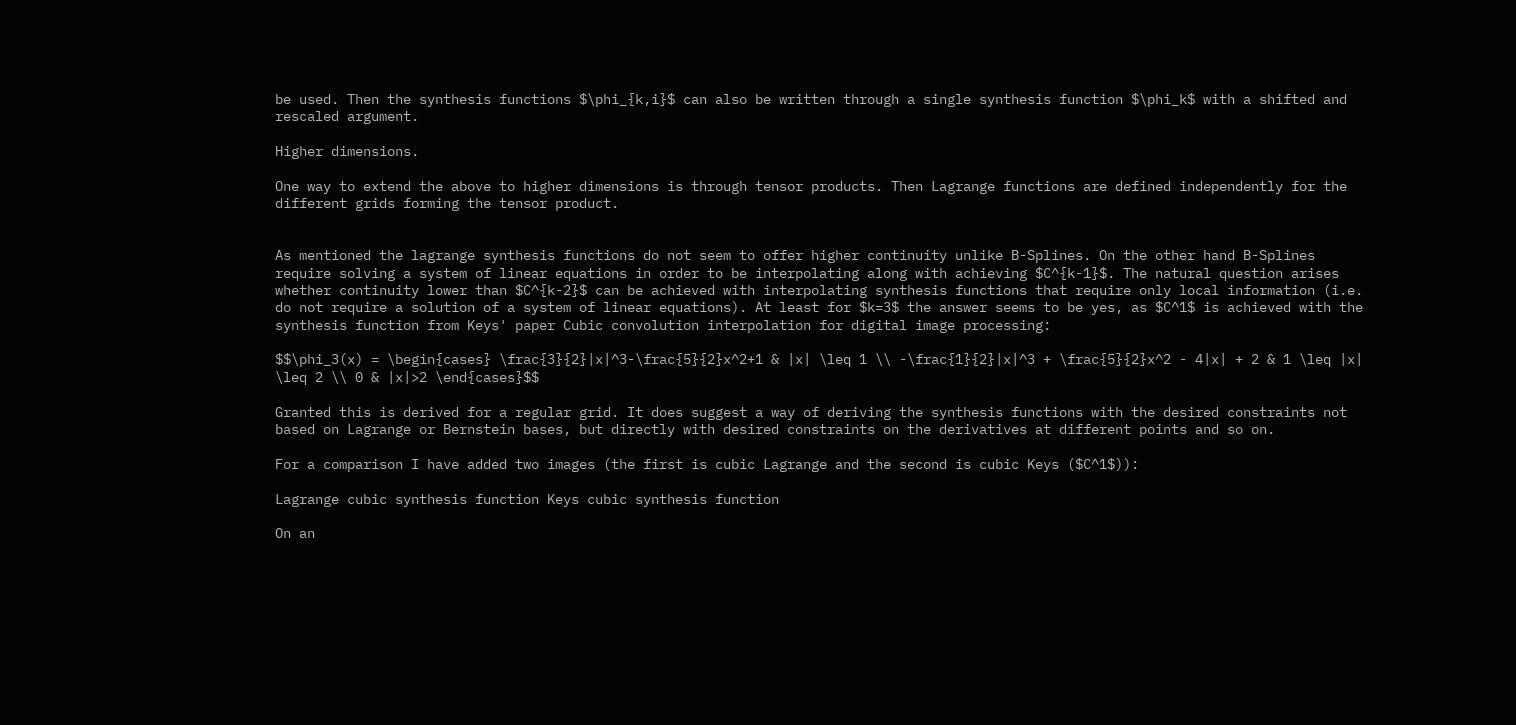be used. Then the synthesis functions $\phi_{k,i}$ can also be written through a single synthesis function $\phi_k$ with a shifted and rescaled argument.

Higher dimensions.

One way to extend the above to higher dimensions is through tensor products. Then Lagrange functions are defined independently for the different grids forming the tensor product.


As mentioned the lagrange synthesis functions do not seem to offer higher continuity unlike B-Splines. On the other hand B-Splines require solving a system of linear equations in order to be interpolating along with achieving $C^{k-1}$. The natural question arises whether continuity lower than $C^{k-2}$ can be achieved with interpolating synthesis functions that require only local information (i.e. do not require a solution of a system of linear equations). At least for $k=3$ the answer seems to be yes, as $C^1$ is achieved with the synthesis function from Keys' paper Cubic convolution interpolation for digital image processing:

$$\phi_3(x) = \begin{cases} \frac{3}{2}|x|^3-\frac{5}{2}x^2+1 & |x| \leq 1 \\ -\frac{1}{2}|x|^3 + \frac{5}{2}x^2 - 4|x| + 2 & 1 \leq |x| \leq 2 \\ 0 & |x|>2 \end{cases}$$

Granted this is derived for a regular grid. It does suggest a way of deriving the synthesis functions with the desired constraints not based on Lagrange or Bernstein bases, but directly with desired constraints on the derivatives at different points and so on.

For a comparison I have added two images (the first is cubic Lagrange and the second is cubic Keys ($C^1$)):

Lagrange cubic synthesis function Keys cubic synthesis function

On an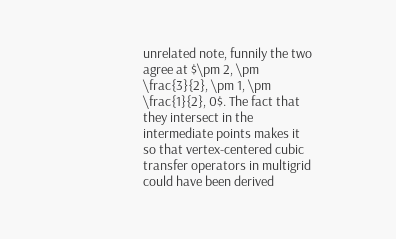unrelated note, funnily the two agree at $\pm 2, \pm \frac{3}{2}, \pm 1, \pm \frac{1}{2}, 0$. The fact that they intersect in the intermediate points makes it so that vertex-centered cubic transfer operators in multigrid could have been derived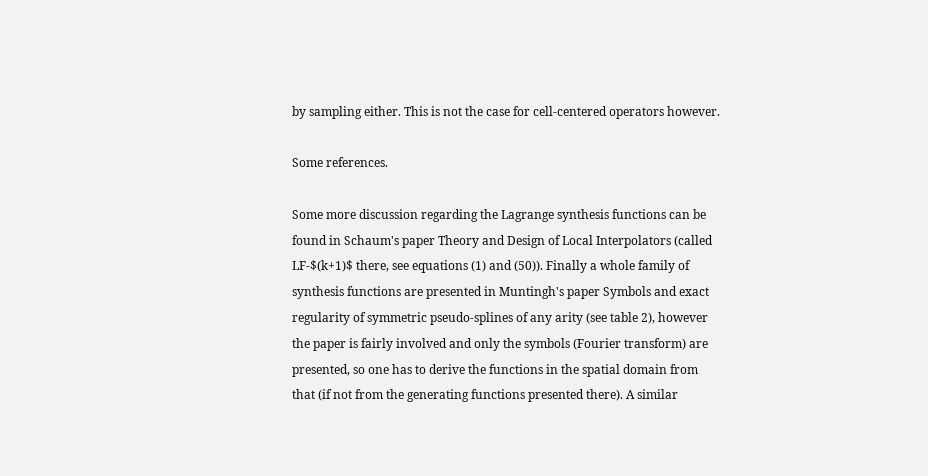by sampling either. This is not the case for cell-centered operators however.

Some references.

Some more discussion regarding the Lagrange synthesis functions can be found in Schaum's paper Theory and Design of Local Interpolators (called LF-$(k+1)$ there, see equations (1) and (50)). Finally a whole family of synthesis functions are presented in Muntingh's paper Symbols and exact regularity of symmetric pseudo-splines of any arity (see table 2), however the paper is fairly involved and only the symbols (Fourier transform) are presented, so one has to derive the functions in the spatial domain from that (if not from the generating functions presented there). A similar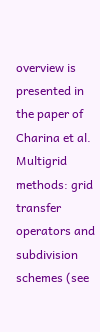overview is presented in the paper of Charina et al. Multigrid methods: grid transfer operators and subdivision schemes (see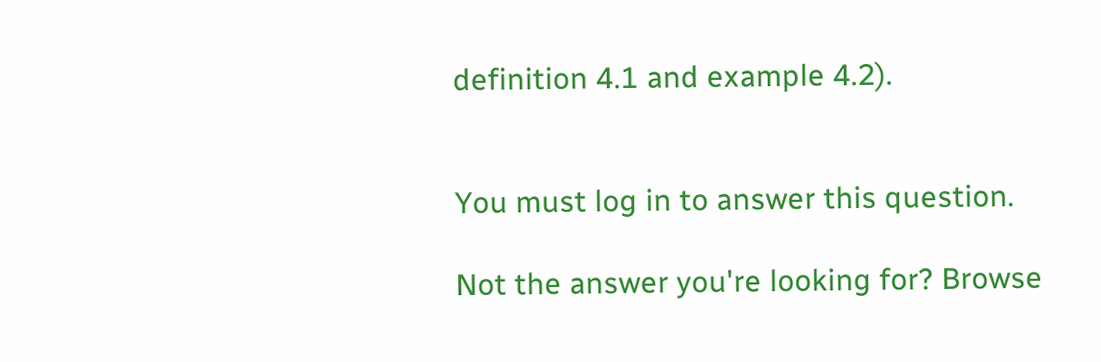definition 4.1 and example 4.2).


You must log in to answer this question.

Not the answer you're looking for? Browse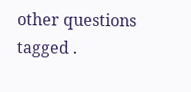other questions tagged .